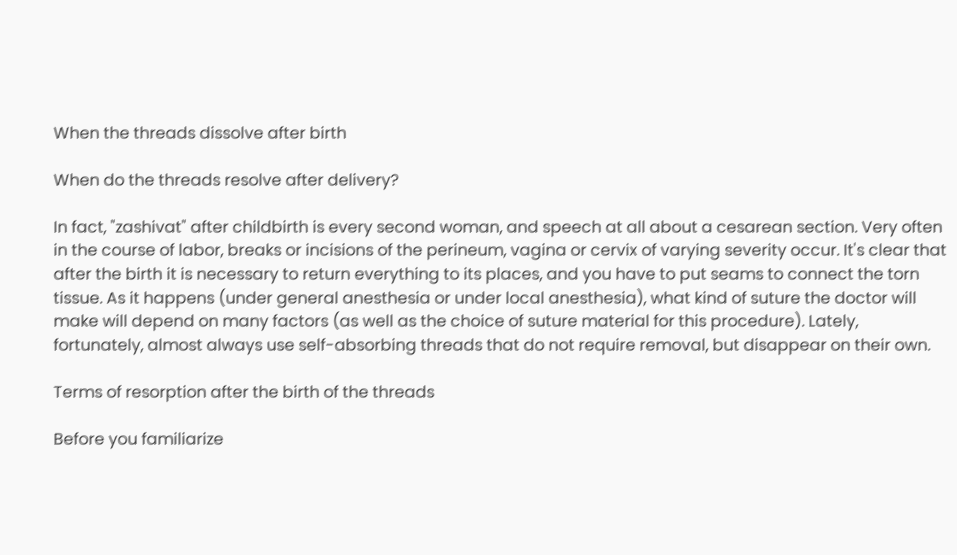When the threads dissolve after birth

When do the threads resolve after delivery?

In fact, "zashivat" after childbirth is every second woman, and speech at all about a cesarean section. Very often in the course of labor, breaks or incisions of the perineum, vagina or cervix of varying severity occur. It's clear that after the birth it is necessary to return everything to its places, and you have to put seams to connect the torn tissue. As it happens (under general anesthesia or under local anesthesia), what kind of suture the doctor will make will depend on many factors (as well as the choice of suture material for this procedure). Lately, fortunately, almost always use self-absorbing threads that do not require removal, but disappear on their own.

Terms of resorption after the birth of the threads

Before you familiarize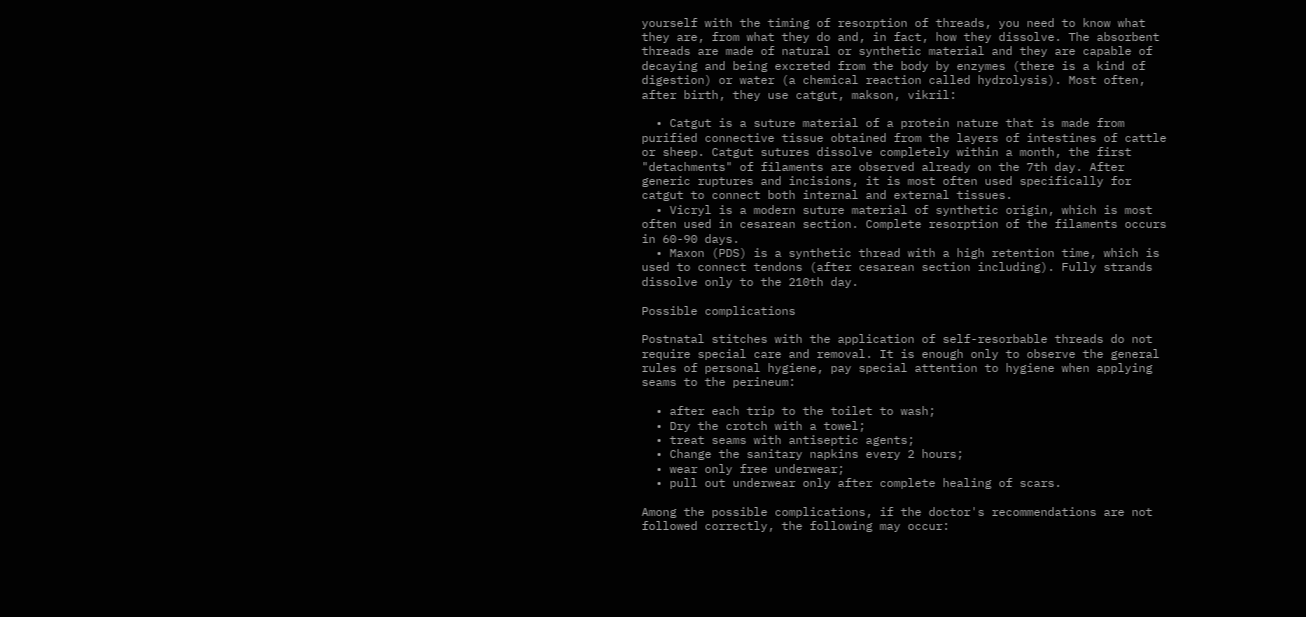yourself with the timing of resorption of threads, you need to know what they are, from what they do and, in fact, how they dissolve. The absorbent threads are made of natural or synthetic material and they are capable of decaying and being excreted from the body by enzymes (there is a kind of digestion) or water (a chemical reaction called hydrolysis). Most often, after birth, they use catgut, makson, vikril:

  • Catgut is a suture material of a protein nature that is made from purified connective tissue obtained from the layers of intestines of cattle or sheep. Catgut sutures dissolve completely within a month, the first "detachments" of filaments are observed already on the 7th day. After generic ruptures and incisions, it is most often used specifically for catgut to connect both internal and external tissues.
  • Vicryl is a modern suture material of synthetic origin, which is most often used in cesarean section. Complete resorption of the filaments occurs in 60-90 days.
  • Maxon (PDS) is a synthetic thread with a high retention time, which is used to connect tendons (after cesarean section including). Fully strands dissolve only to the 210th day.

Possible complications

Postnatal stitches with the application of self-resorbable threads do not require special care and removal. It is enough only to observe the general rules of personal hygiene, pay special attention to hygiene when applying seams to the perineum:

  • after each trip to the toilet to wash;
  • Dry the crotch with a towel;
  • treat seams with antiseptic agents;
  • Change the sanitary napkins every 2 hours;
  • wear only free underwear;
  • pull out underwear only after complete healing of scars.

Among the possible complications, if the doctor's recommendations are not followed correctly, the following may occur: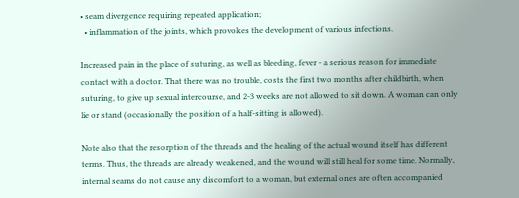• seam divergence requiring repeated application;
  • inflammation of the joints, which provokes the development of various infections.

Increased pain in the place of suturing, as well as bleeding, fever - a serious reason for immediate contact with a doctor. That there was no trouble, costs the first two months after childbirth, when suturing, to give up sexual intercourse, and 2-3 weeks are not allowed to sit down. A woman can only lie or stand (occasionally the position of a half-sitting is allowed).

Note also that the resorption of the threads and the healing of the actual wound itself has different terms. Thus, the threads are already weakened, and the wound will still heal for some time. Normally, internal seams do not cause any discomfort to a woman, but external ones are often accompanied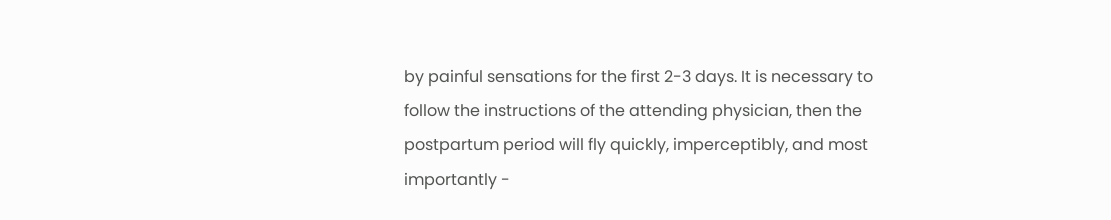by painful sensations for the first 2-3 days. It is necessary to follow the instructions of the attending physician, then the postpartum period will fly quickly, imperceptibly, and most importantly -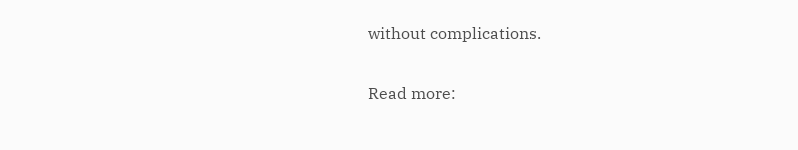without complications.

Read more: